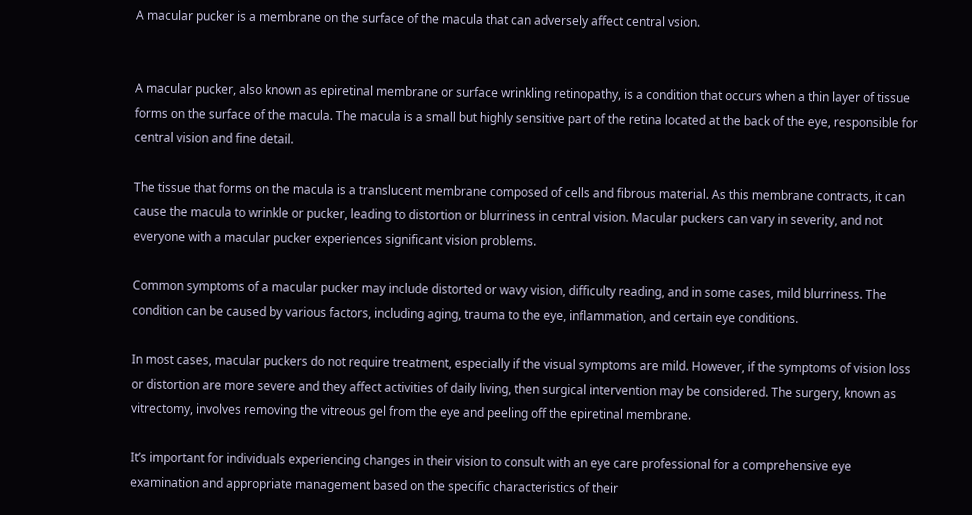A macular pucker is a membrane on the surface of the macula that can adversely affect central vsion.


A macular pucker, also known as epiretinal membrane or surface wrinkling retinopathy, is a condition that occurs when a thin layer of tissue forms on the surface of the macula. The macula is a small but highly sensitive part of the retina located at the back of the eye, responsible for central vision and fine detail.

The tissue that forms on the macula is a translucent membrane composed of cells and fibrous material. As this membrane contracts, it can cause the macula to wrinkle or pucker, leading to distortion or blurriness in central vision. Macular puckers can vary in severity, and not everyone with a macular pucker experiences significant vision problems.

Common symptoms of a macular pucker may include distorted or wavy vision, difficulty reading, and in some cases, mild blurriness. The condition can be caused by various factors, including aging, trauma to the eye, inflammation, and certain eye conditions.

In most cases, macular puckers do not require treatment, especially if the visual symptoms are mild. However, if the symptoms of vision loss or distortion are more severe and they affect activities of daily living, then surgical intervention may be considered. The surgery, known as vitrectomy, involves removing the vitreous gel from the eye and peeling off the epiretinal membrane.

It’s important for individuals experiencing changes in their vision to consult with an eye care professional for a comprehensive eye examination and appropriate management based on the specific characteristics of their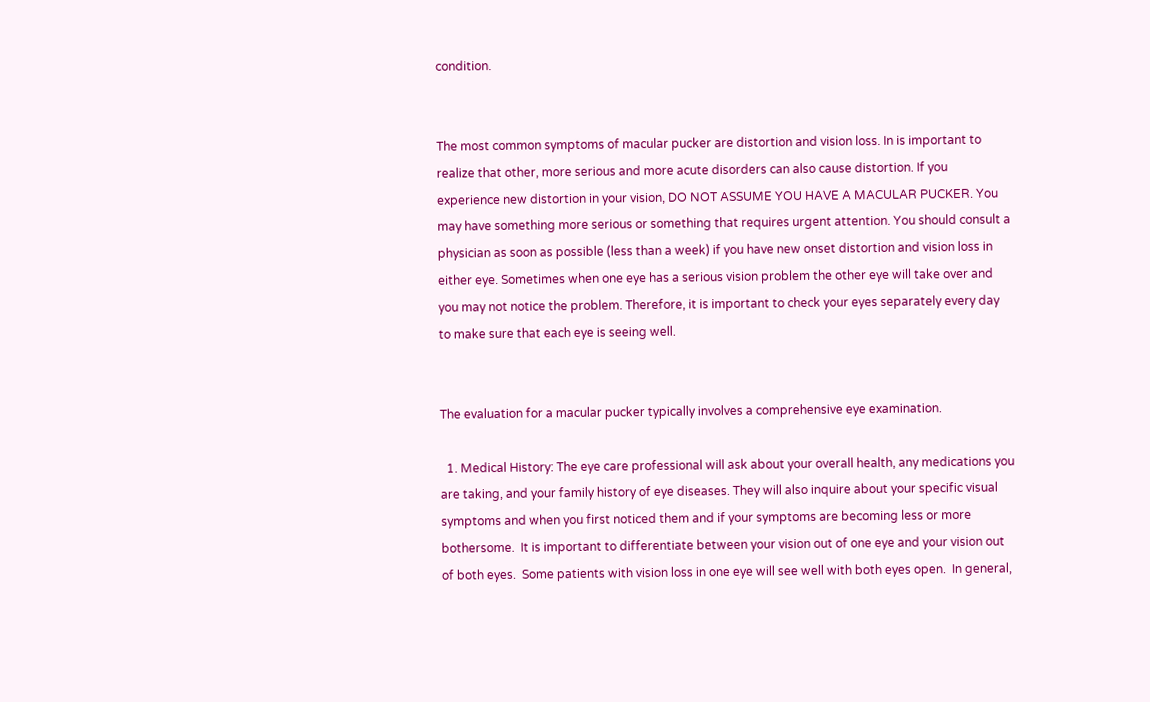condition.


The most common symptoms of macular pucker are distortion and vision loss. In is important to realize that other, more serious and more acute disorders can also cause distortion. If you experience new distortion in your vision, DO NOT ASSUME YOU HAVE A MACULAR PUCKER. You may have something more serious or something that requires urgent attention. You should consult a physician as soon as possible (less than a week) if you have new onset distortion and vision loss in either eye. Sometimes when one eye has a serious vision problem the other eye will take over and you may not notice the problem. Therefore, it is important to check your eyes separately every day to make sure that each eye is seeing well.


The evaluation for a macular pucker typically involves a comprehensive eye examination.

  1. Medical History: The eye care professional will ask about your overall health, any medications you are taking, and your family history of eye diseases. They will also inquire about your specific visual symptoms and when you first noticed them and if your symptoms are becoming less or more bothersome.  It is important to differentiate between your vision out of one eye and your vision out of both eyes.  Some patients with vision loss in one eye will see well with both eyes open.  In general,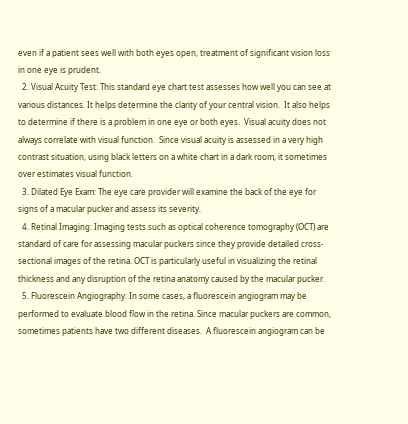even if a patient sees well with both eyes open, treatment of significant vision loss in one eye is prudent.
  2. Visual Acuity Test: This standard eye chart test assesses how well you can see at various distances. It helps determine the clarity of your central vision.  It also helps to determine if there is a problem in one eye or both eyes.  Visual acuity does not always correlate with visual function.  Since visual acuity is assessed in a very high contrast situation, using black letters on a white chart in a dark room, it sometimes over estimates visual function.
  3. Dilated Eye Exam: The eye care provider will examine the back of the eye for signs of a macular pucker and assess its severity.
  4. Retinal Imaging: Imaging tests such as optical coherence tomography (OCT) are standard of care for assessing macular puckers since they provide detailed cross-sectional images of the retina. OCT is particularly useful in visualizing the retinal thickness and any disruption of the retina anatomy caused by the macular pucker.
  5. Fluorescein Angiography: In some cases, a fluorescein angiogram may be performed to evaluate blood flow in the retina. Since macular puckers are common, sometimes patients have two different diseases.  A fluorescein angiogram can be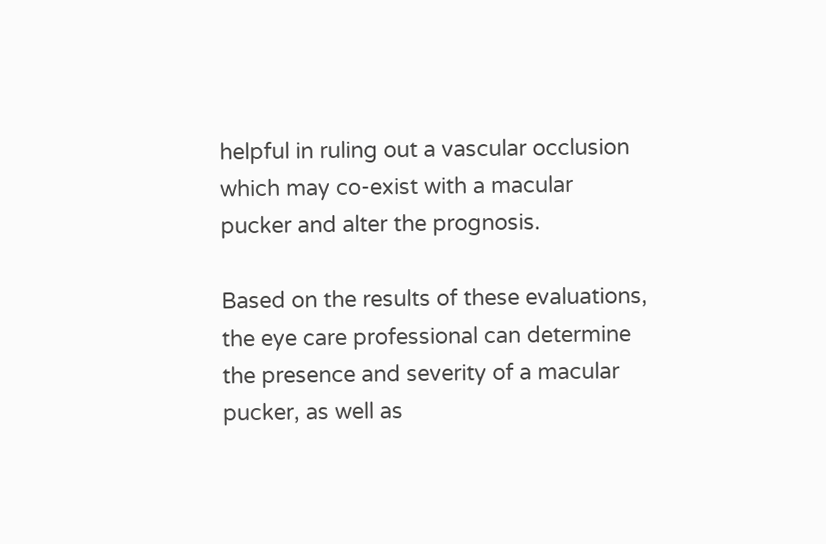helpful in ruling out a vascular occlusion which may co-exist with a macular pucker and alter the prognosis.

Based on the results of these evaluations, the eye care professional can determine the presence and severity of a macular pucker, as well as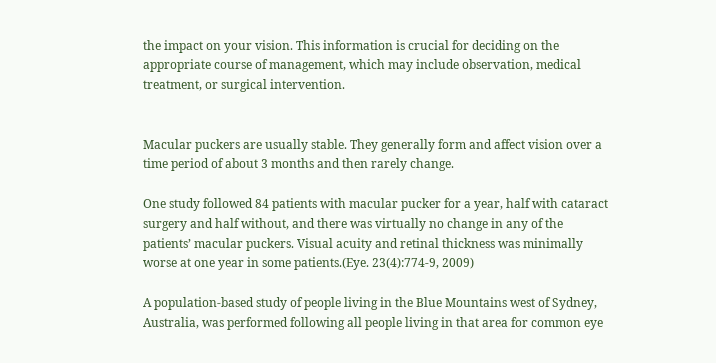the impact on your vision. This information is crucial for deciding on the appropriate course of management, which may include observation, medical treatment, or surgical intervention.


Macular puckers are usually stable. They generally form and affect vision over a time period of about 3 months and then rarely change.

One study followed 84 patients with macular pucker for a year, half with cataract surgery and half without, and there was virtually no change in any of the patients’ macular puckers. Visual acuity and retinal thickness was minimally worse at one year in some patients.(Eye. 23(4):774-9, 2009)

A population-based study of people living in the Blue Mountains west of Sydney, Australia, was performed following all people living in that area for common eye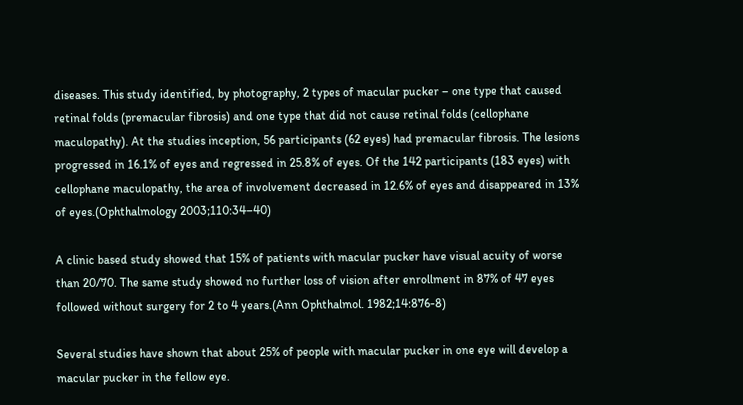diseases. This study identified, by photography, 2 types of macular pucker – one type that caused retinal folds (premacular fibrosis) and one type that did not cause retinal folds (cellophane maculopathy). At the studies inception, 56 participants (62 eyes) had premacular fibrosis. The lesions progressed in 16.1% of eyes and regressed in 25.8% of eyes. Of the 142 participants (183 eyes) with cellophane maculopathy, the area of involvement decreased in 12.6% of eyes and disappeared in 13% of eyes.(Ophthalmology 2003;110:34–40)

A clinic based study showed that 15% of patients with macular pucker have visual acuity of worse than 20/70. The same study showed no further loss of vision after enrollment in 87% of 47 eyes followed without surgery for 2 to 4 years.(Ann Ophthalmol. 1982;14:876-8)

Several studies have shown that about 25% of people with macular pucker in one eye will develop a macular pucker in the fellow eye.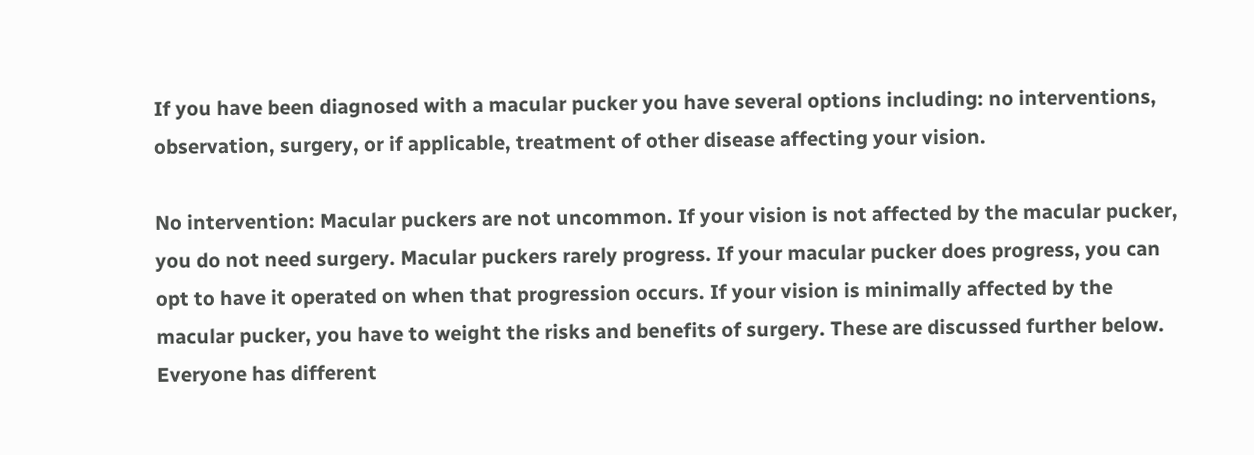If you have been diagnosed with a macular pucker you have several options including: no interventions, observation, surgery, or if applicable, treatment of other disease affecting your vision.

No intervention: Macular puckers are not uncommon. If your vision is not affected by the macular pucker, you do not need surgery. Macular puckers rarely progress. If your macular pucker does progress, you can opt to have it operated on when that progression occurs. If your vision is minimally affected by the macular pucker, you have to weight the risks and benefits of surgery. These are discussed further below. Everyone has different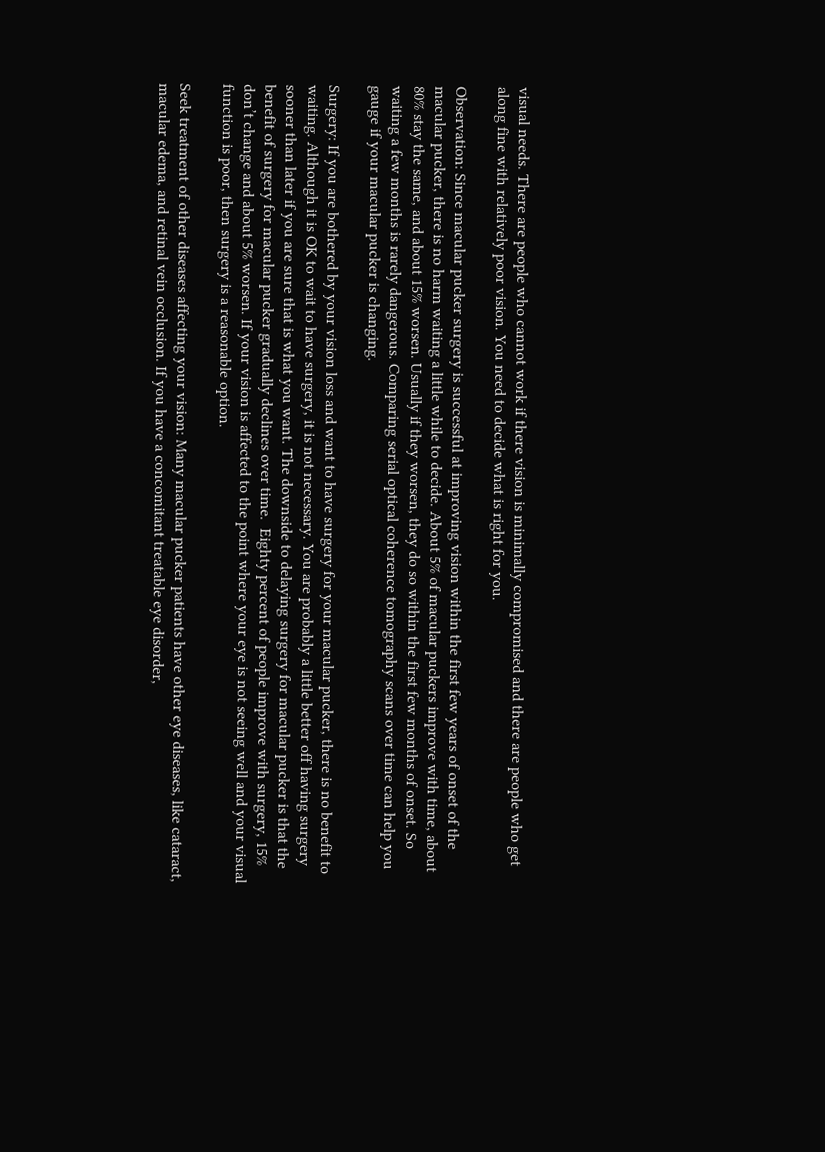visual needs. There are people who cannot work if there vision is minimally compromised and there are people who get along fine with relatively poor vision. You need to decide what is right for you.

Observation: Since macular pucker surgery is successful at improving vision within the first few years of onset of the macular pucker, there is no harm waiting a little while to decide. About 5% of macular puckers improve with time, about 80% stay the same, and about 15% worsen. Usually if they worsen, they do so within the first few months of onset. So waiting a few months is rarely dangerous. Comparing serial optical coherence tomography scans over time can help you gauge if your macular pucker is changing.

Surgery: If you are bothered by your vision loss and want to have surgery for your macular pucker, there is no benefit to waiting. Although it is OK to wait to have surgery, it is not necessary. You are probably a little better off having surgery sooner than later if you are sure that is what you want. The downside to delaying surgery for macular pucker is that the benefit of surgery for macular pucker gradually declines over time.  Eighty percent of people improve with surgery, 15% don’t change and about 5% worsen. If your vision is affected to the point where your eye is not seeing well and your visual function is poor, then surgery is a reasonable option.

Seek treatment of other diseases affecting your vision: Many macular pucker patients have other eye diseases, like cataract, macular edema, and retinal vein occlusion. If you have a concomitant treatable eye disorder,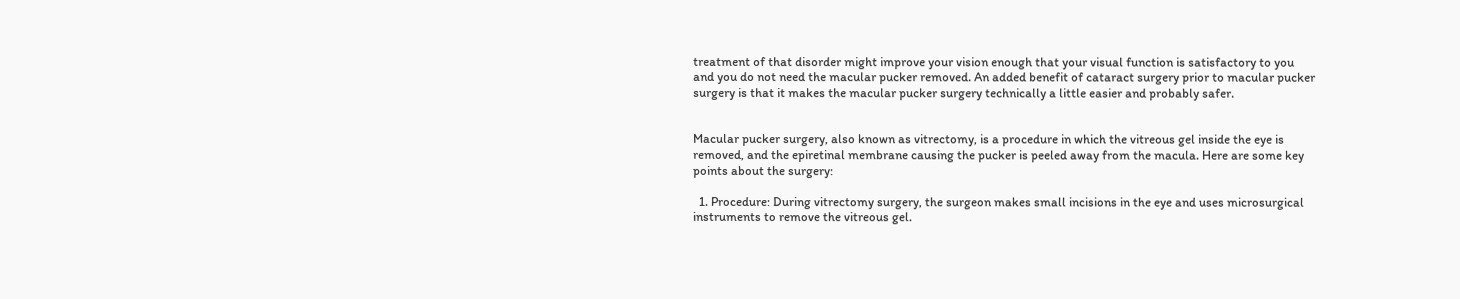treatment of that disorder might improve your vision enough that your visual function is satisfactory to you and you do not need the macular pucker removed. An added benefit of cataract surgery prior to macular pucker surgery is that it makes the macular pucker surgery technically a little easier and probably safer.


Macular pucker surgery, also known as vitrectomy, is a procedure in which the vitreous gel inside the eye is removed, and the epiretinal membrane causing the pucker is peeled away from the macula. Here are some key points about the surgery:

  1. Procedure: During vitrectomy surgery, the surgeon makes small incisions in the eye and uses microsurgical instruments to remove the vitreous gel.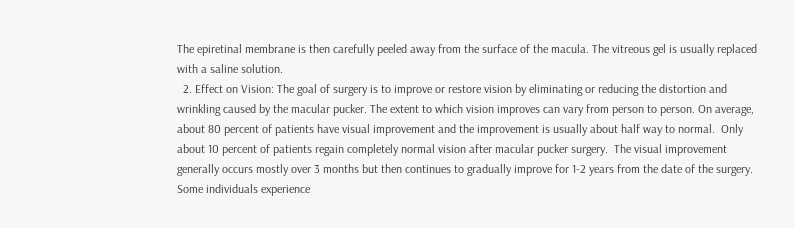The epiretinal membrane is then carefully peeled away from the surface of the macula. The vitreous gel is usually replaced with a saline solution.
  2. Effect on Vision: The goal of surgery is to improve or restore vision by eliminating or reducing the distortion and wrinkling caused by the macular pucker. The extent to which vision improves can vary from person to person. On average, about 80 percent of patients have visual improvement and the improvement is usually about half way to normal.  Only about 10 percent of patients regain completely normal vision after macular pucker surgery.  The visual improvement generally occurs mostly over 3 months but then continues to gradually improve for 1-2 years from the date of the surgery.  Some individuals experience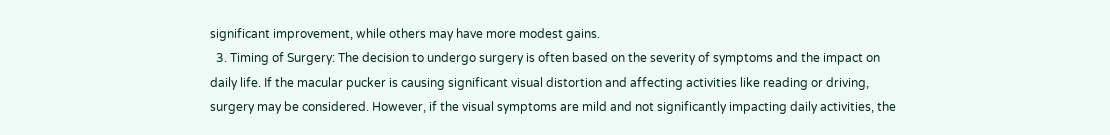significant improvement, while others may have more modest gains.
  3. Timing of Surgery: The decision to undergo surgery is often based on the severity of symptoms and the impact on daily life. If the macular pucker is causing significant visual distortion and affecting activities like reading or driving, surgery may be considered. However, if the visual symptoms are mild and not significantly impacting daily activities, the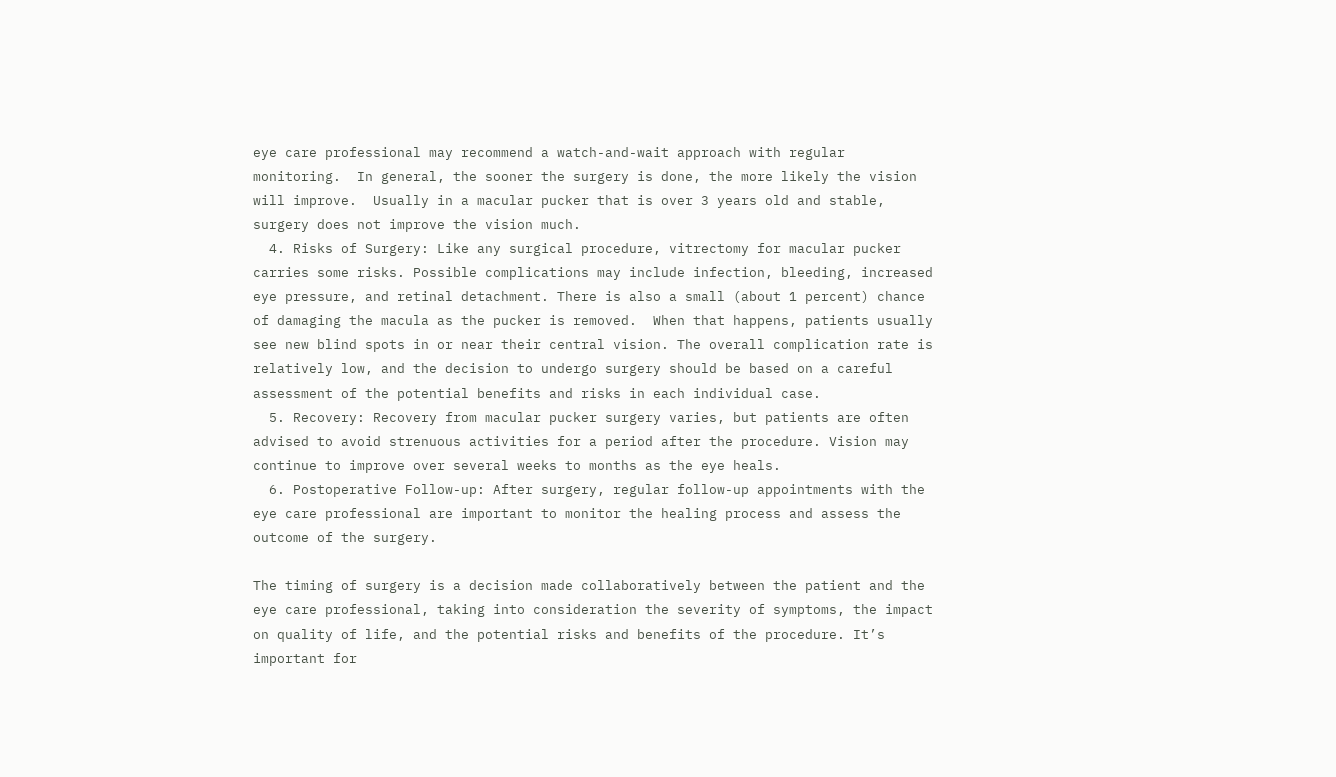eye care professional may recommend a watch-and-wait approach with regular monitoring.  In general, the sooner the surgery is done, the more likely the vision will improve.  Usually in a macular pucker that is over 3 years old and stable, surgery does not improve the vision much.
  4. Risks of Surgery: Like any surgical procedure, vitrectomy for macular pucker carries some risks. Possible complications may include infection, bleeding, increased eye pressure, and retinal detachment. There is also a small (about 1 percent) chance of damaging the macula as the pucker is removed.  When that happens, patients usually see new blind spots in or near their central vision. The overall complication rate is relatively low, and the decision to undergo surgery should be based on a careful assessment of the potential benefits and risks in each individual case.
  5. Recovery: Recovery from macular pucker surgery varies, but patients are often advised to avoid strenuous activities for a period after the procedure. Vision may continue to improve over several weeks to months as the eye heals.
  6. Postoperative Follow-up: After surgery, regular follow-up appointments with the eye care professional are important to monitor the healing process and assess the outcome of the surgery.

The timing of surgery is a decision made collaboratively between the patient and the eye care professional, taking into consideration the severity of symptoms, the impact on quality of life, and the potential risks and benefits of the procedure. It’s important for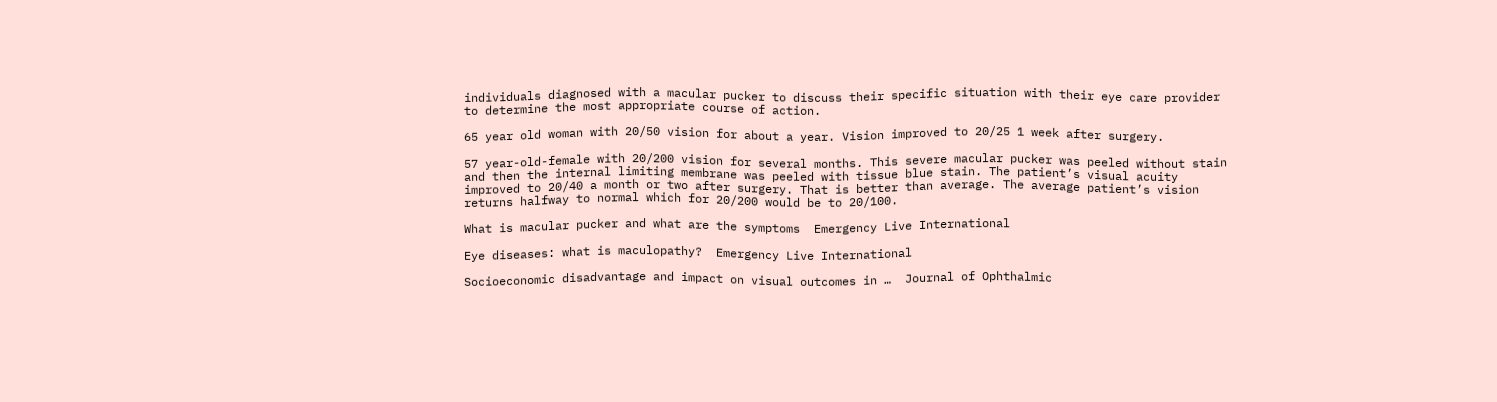individuals diagnosed with a macular pucker to discuss their specific situation with their eye care provider to determine the most appropriate course of action.

65 year old woman with 20/50 vision for about a year. Vision improved to 20/25 1 week after surgery.

57 year-old-female with 20/200 vision for several months. This severe macular pucker was peeled without stain and then the internal limiting membrane was peeled with tissue blue stain. The patient’s visual acuity improved to 20/40 a month or two after surgery. That is better than average. The average patient’s vision returns halfway to normal which for 20/200 would be to 20/100.

What is macular pucker and what are the symptoms  Emergency Live International

Eye diseases: what is maculopathy?  Emergency Live International

Socioeconomic disadvantage and impact on visual outcomes in …  Journal of Ophthalmic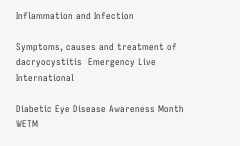Inflammation and Infection

Symptoms, causes and treatment of dacryocystitis  Emergency Live International

Diabetic Eye Disease Awareness Month  WETM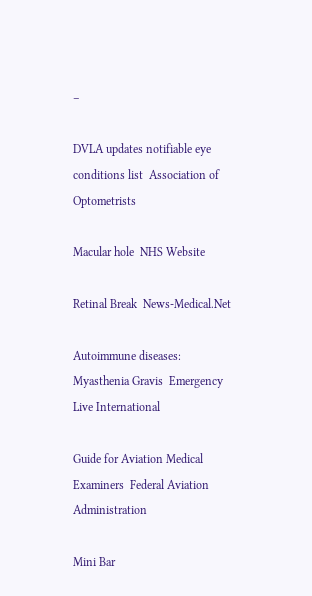–

DVLA updates notifiable eye conditions list  Association of Optometrists

Macular hole  NHS Website

Retinal Break  News-Medical.Net

Autoimmune diseases: Myasthenia Gravis  Emergency Live International

Guide for Aviation Medical Examiners  Federal Aviation Administration

Mini Bar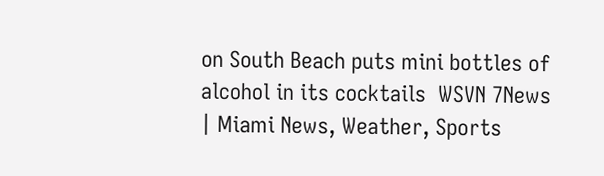on South Beach puts mini bottles of alcohol in its cocktails  WSVN 7News | Miami News, Weather, Sports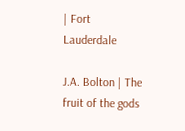| Fort Lauderdale

J.A. Bolton | The fruit of the gods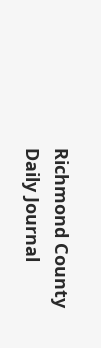Richmond County Daily Journal